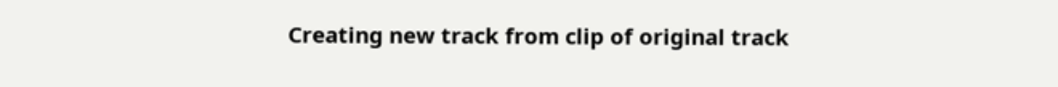Creating new track from clip of original track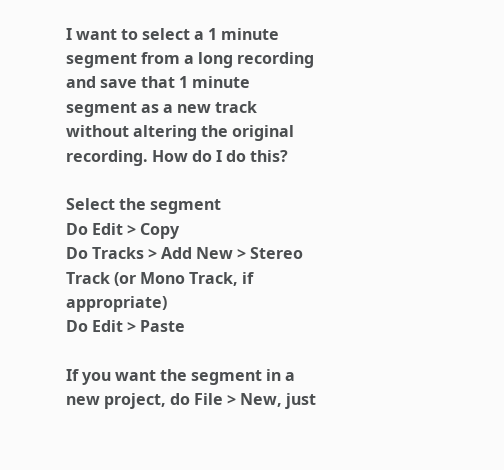I want to select a 1 minute segment from a long recording and save that 1 minute segment as a new track without altering the original recording. How do I do this?

Select the segment
Do Edit > Copy
Do Tracks > Add New > Stereo Track (or Mono Track, if appropriate)
Do Edit > Paste

If you want the segment in a new project, do File > New, just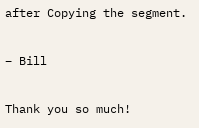after Copying the segment.

– Bill

Thank you so much!